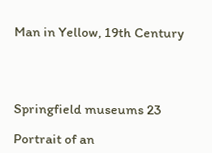Man in Yellow, 19th Century




Springfield museums 23

Portrait of an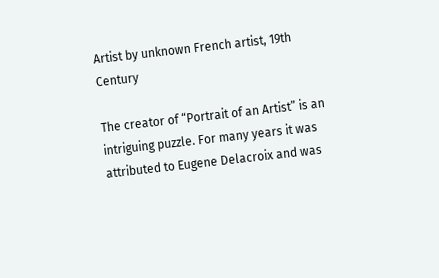Artist by unknown French artist, 19th Century

The creator of “Portrait of an Artist” is an intriguing puzzle. For many years it was attributed to Eugene Delacroix and was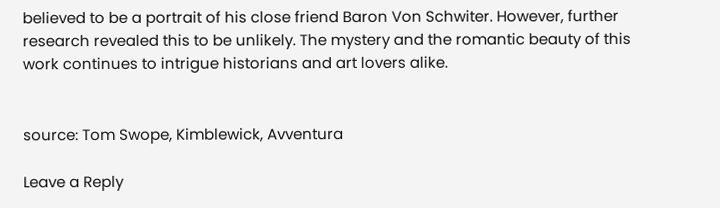believed to be a portrait of his close friend Baron Von Schwiter. However, further research revealed this to be unlikely. The mystery and the romantic beauty of this work continues to intrigue historians and art lovers alike.


source: Tom Swope, Kimblewick, Avventura

Leave a Reply